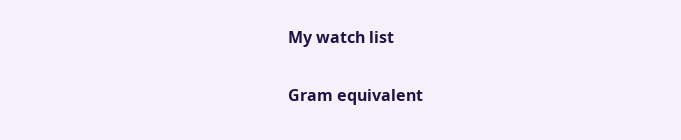My watch list

Gram equivalent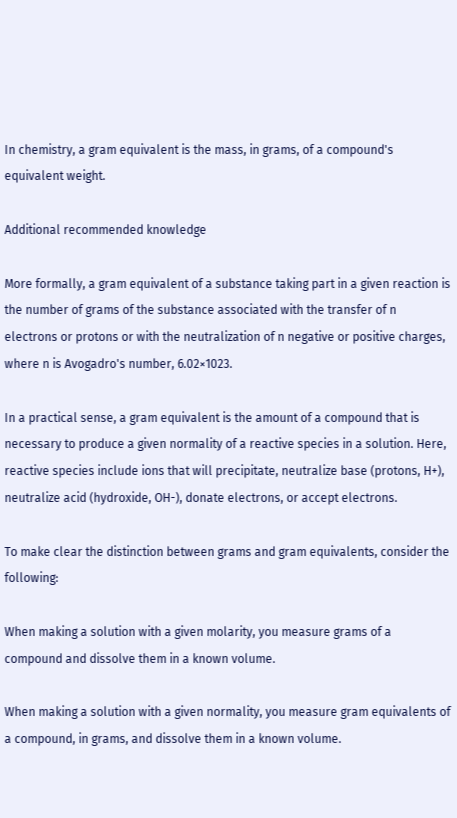In chemistry, a gram equivalent is the mass, in grams, of a compound's equivalent weight.

Additional recommended knowledge

More formally, a gram equivalent of a substance taking part in a given reaction is the number of grams of the substance associated with the transfer of n electrons or protons or with the neutralization of n negative or positive charges, where n is Avogadro's number, 6.02×1023.

In a practical sense, a gram equivalent is the amount of a compound that is necessary to produce a given normality of a reactive species in a solution. Here, reactive species include ions that will precipitate, neutralize base (protons, H+), neutralize acid (hydroxide, OH-), donate electrons, or accept electrons.

To make clear the distinction between grams and gram equivalents, consider the following:

When making a solution with a given molarity, you measure grams of a compound and dissolve them in a known volume.

When making a solution with a given normality, you measure gram equivalents of a compound, in grams, and dissolve them in a known volume.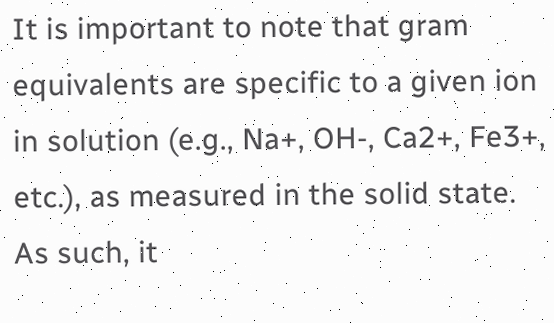It is important to note that gram equivalents are specific to a given ion in solution (e.g., Na+, OH-, Ca2+, Fe3+, etc.), as measured in the solid state. As such, it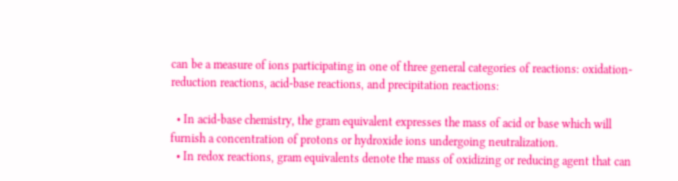can be a measure of ions participating in one of three general categories of reactions: oxidation-reduction reactions, acid-base reactions, and precipitation reactions:

  • In acid-base chemistry, the gram equivalent expresses the mass of acid or base which will furnish a concentration of protons or hydroxide ions undergoing neutralization.
  • In redox reactions, gram equivalents denote the mass of oxidizing or reducing agent that can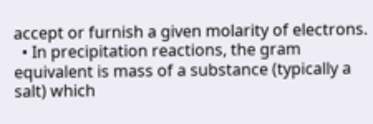accept or furnish a given molarity of electrons.
  • In precipitation reactions, the gram equivalent is mass of a substance (typically a salt) which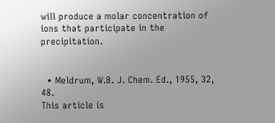will produce a molar concentration of ions that participate in the precipitation.


  • Meldrum, W.B. J. Chem. Ed., 1955, 32, 48.
This article is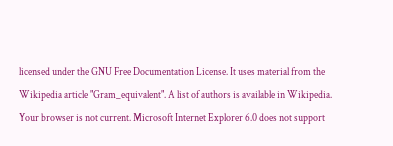licensed under the GNU Free Documentation License. It uses material from the Wikipedia article "Gram_equivalent". A list of authors is available in Wikipedia.
Your browser is not current. Microsoft Internet Explorer 6.0 does not support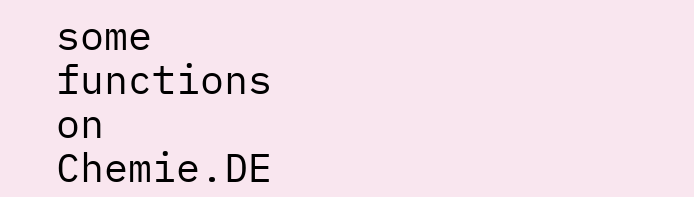some functions on Chemie.DE